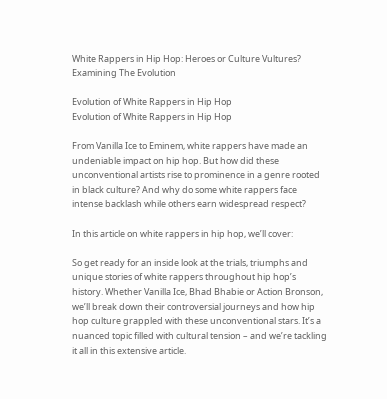White Rappers in Hip Hop: Heroes or Culture Vultures? Examining The Evolution

Evolution of White Rappers in Hip Hop
Evolution of White Rappers in Hip Hop

From Vanilla Ice to Eminem, white rappers have made an undeniable impact on hip hop. But how did these unconventional artists rise to prominence in a genre rooted in black culture? And why do some white rappers face intense backlash while others earn widespread respect?

In this article on white rappers in hip hop, we’ll cover:

So get ready for an inside look at the trials, triumphs and unique stories of white rappers throughout hip hop’s history. Whether Vanilla Ice, Bhad Bhabie or Action Bronson, we’ll break down their controversial journeys and how hip hop culture grappled with these unconventional stars. It’s a nuanced topic filled with cultural tension – and we’re tackling it all in this extensive article.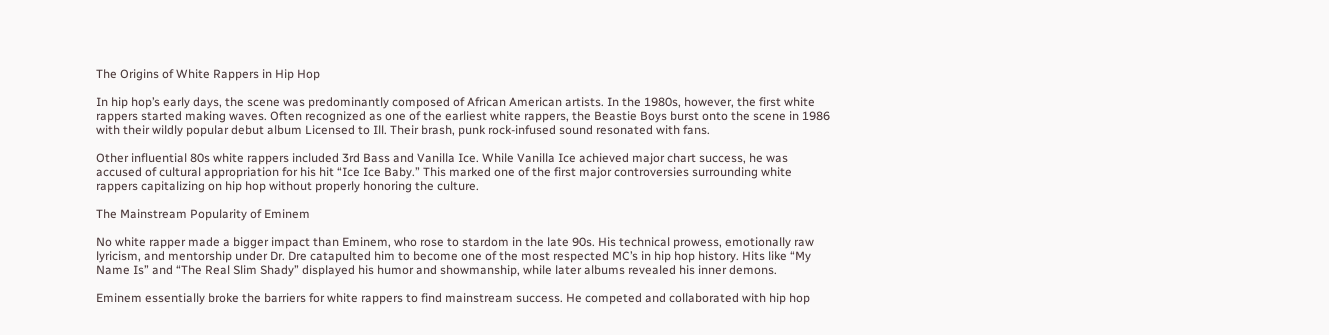The Origins of White Rappers in Hip Hop

In hip hop’s early days, the scene was predominantly composed of African American artists. In the 1980s, however, the first white rappers started making waves. Often recognized as one of the earliest white rappers, the Beastie Boys burst onto the scene in 1986 with their wildly popular debut album Licensed to Ill. Their brash, punk rock-infused sound resonated with fans.

Other influential 80s white rappers included 3rd Bass and Vanilla Ice. While Vanilla Ice achieved major chart success, he was accused of cultural appropriation for his hit “Ice Ice Baby.” This marked one of the first major controversies surrounding white rappers capitalizing on hip hop without properly honoring the culture.

The Mainstream Popularity of Eminem

No white rapper made a bigger impact than Eminem, who rose to stardom in the late 90s. His technical prowess, emotionally raw lyricism, and mentorship under Dr. Dre catapulted him to become one of the most respected MC’s in hip hop history. Hits like “My Name Is” and “The Real Slim Shady” displayed his humor and showmanship, while later albums revealed his inner demons.

Eminem essentially broke the barriers for white rappers to find mainstream success. He competed and collaborated with hip hop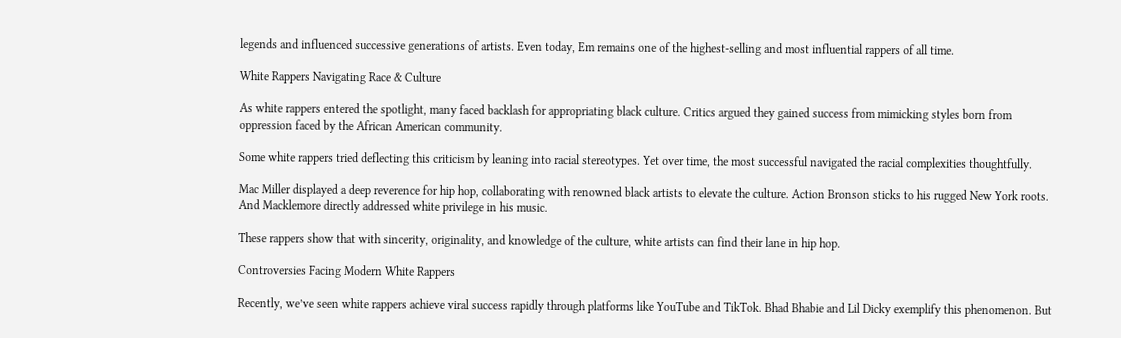legends and influenced successive generations of artists. Even today, Em remains one of the highest-selling and most influential rappers of all time.

White Rappers Navigating Race & Culture

As white rappers entered the spotlight, many faced backlash for appropriating black culture. Critics argued they gained success from mimicking styles born from oppression faced by the African American community.

Some white rappers tried deflecting this criticism by leaning into racial stereotypes. Yet over time, the most successful navigated the racial complexities thoughtfully.

Mac Miller displayed a deep reverence for hip hop, collaborating with renowned black artists to elevate the culture. Action Bronson sticks to his rugged New York roots. And Macklemore directly addressed white privilege in his music.

These rappers show that with sincerity, originality, and knowledge of the culture, white artists can find their lane in hip hop.

Controversies Facing Modern White Rappers

Recently, we’ve seen white rappers achieve viral success rapidly through platforms like YouTube and TikTok. Bhad Bhabie and Lil Dicky exemplify this phenomenon. But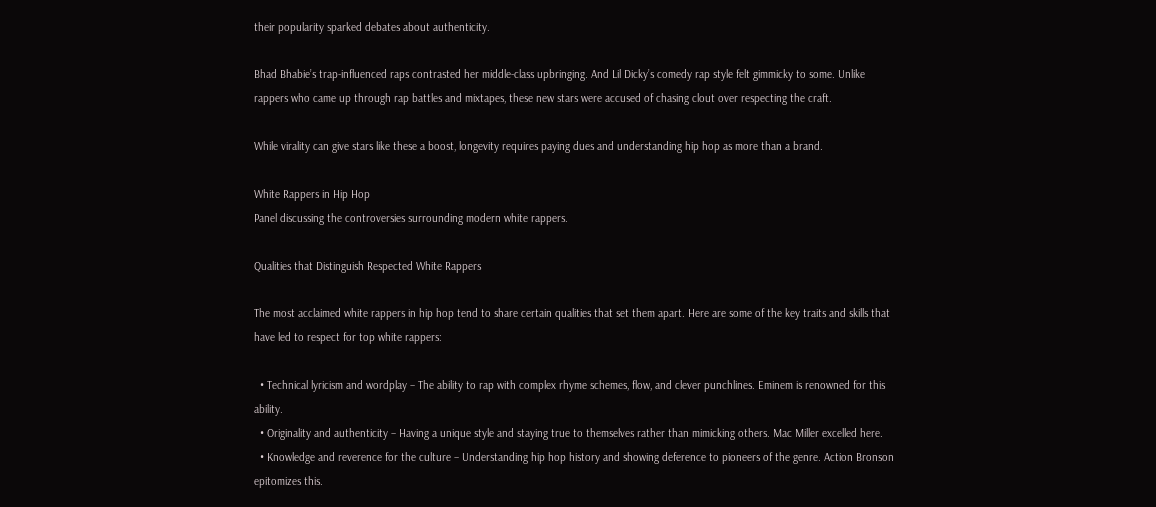their popularity sparked debates about authenticity.

Bhad Bhabie’s trap-influenced raps contrasted her middle-class upbringing. And Lil Dicky’s comedy rap style felt gimmicky to some. Unlike rappers who came up through rap battles and mixtapes, these new stars were accused of chasing clout over respecting the craft.

While virality can give stars like these a boost, longevity requires paying dues and understanding hip hop as more than a brand.

White Rappers in Hip Hop
Panel discussing the controversies surrounding modern white rappers.

Qualities that Distinguish Respected White Rappers

The most acclaimed white rappers in hip hop tend to share certain qualities that set them apart. Here are some of the key traits and skills that have led to respect for top white rappers:

  • Technical lyricism and wordplay – The ability to rap with complex rhyme schemes, flow, and clever punchlines. Eminem is renowned for this ability.
  • Originality and authenticity – Having a unique style and staying true to themselves rather than mimicking others. Mac Miller excelled here.
  • Knowledge and reverence for the culture – Understanding hip hop history and showing deference to pioneers of the genre. Action Bronson epitomizes this.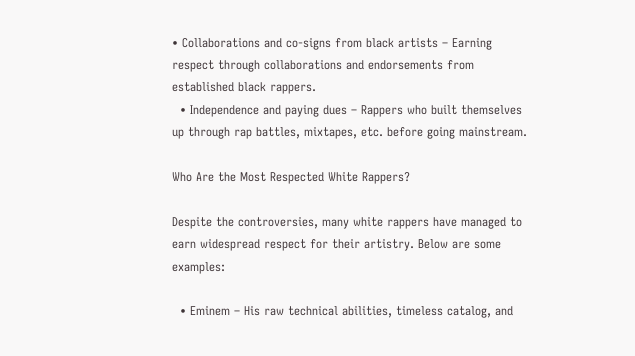• Collaborations and co-signs from black artists – Earning respect through collaborations and endorsements from established black rappers.
  • Independence and paying dues – Rappers who built themselves up through rap battles, mixtapes, etc. before going mainstream.

Who Are the Most Respected White Rappers?

Despite the controversies, many white rappers have managed to earn widespread respect for their artistry. Below are some examples:

  • Eminem – His raw technical abilities, timeless catalog, and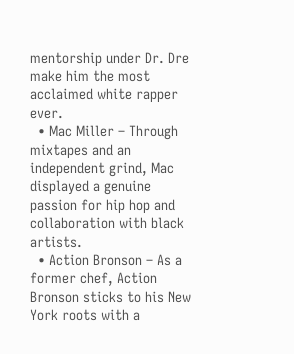mentorship under Dr. Dre make him the most acclaimed white rapper ever.
  • Mac Miller – Through mixtapes and an independent grind, Mac displayed a genuine passion for hip hop and collaboration with black artists.
  • Action Bronson – As a former chef, Action Bronson sticks to his New York roots with a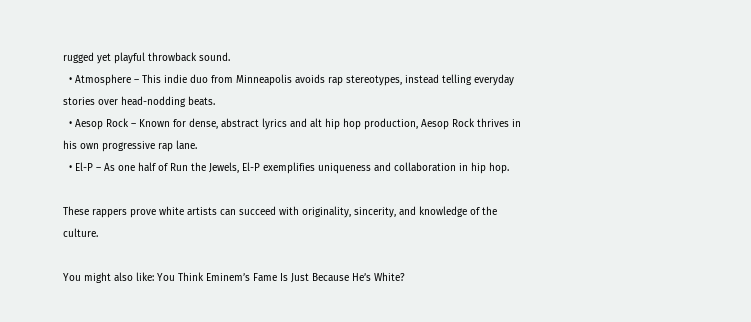rugged yet playful throwback sound.
  • Atmosphere – This indie duo from Minneapolis avoids rap stereotypes, instead telling everyday stories over head-nodding beats.
  • Aesop Rock – Known for dense, abstract lyrics and alt hip hop production, Aesop Rock thrives in his own progressive rap lane.
  • El-P – As one half of Run the Jewels, El-P exemplifies uniqueness and collaboration in hip hop.

These rappers prove white artists can succeed with originality, sincerity, and knowledge of the culture.

You might also like: You Think Eminem’s Fame Is Just Because He’s White?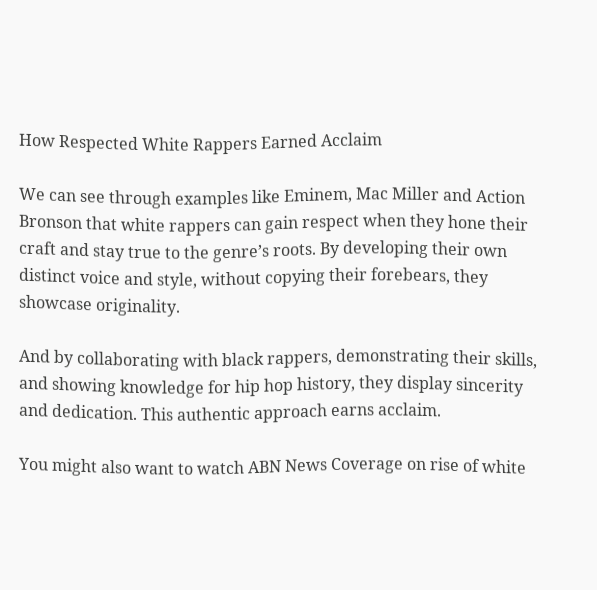How Respected White Rappers Earned Acclaim

We can see through examples like Eminem, Mac Miller and Action Bronson that white rappers can gain respect when they hone their craft and stay true to the genre’s roots. By developing their own distinct voice and style, without copying their forebears, they showcase originality.

And by collaborating with black rappers, demonstrating their skills, and showing knowledge for hip hop history, they display sincerity and dedication. This authentic approach earns acclaim.

You might also want to watch ABN News Coverage on rise of white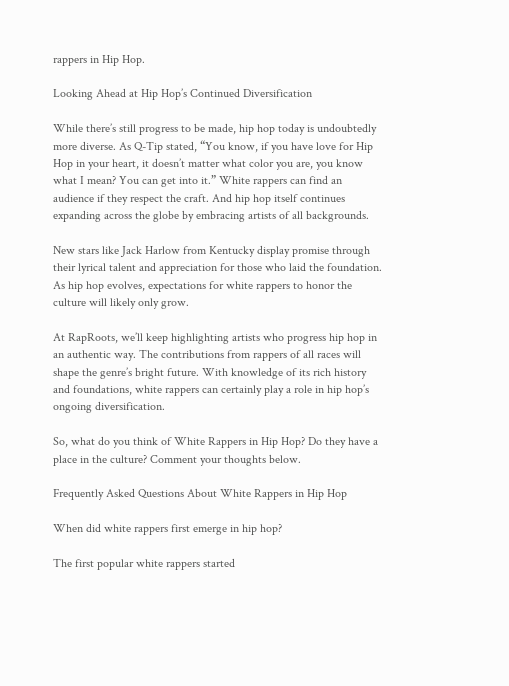rappers in Hip Hop.

Looking Ahead at Hip Hop’s Continued Diversification

While there’s still progress to be made, hip hop today is undoubtedly more diverse. As Q-Tip stated, “You know, if you have love for Hip Hop in your heart, it doesn’t matter what color you are, you know what I mean? You can get into it.” White rappers can find an audience if they respect the craft. And hip hop itself continues expanding across the globe by embracing artists of all backgrounds.

New stars like Jack Harlow from Kentucky display promise through their lyrical talent and appreciation for those who laid the foundation. As hip hop evolves, expectations for white rappers to honor the culture will likely only grow.

At RapRoots, we’ll keep highlighting artists who progress hip hop in an authentic way. The contributions from rappers of all races will shape the genre’s bright future. With knowledge of its rich history and foundations, white rappers can certainly play a role in hip hop’s ongoing diversification.

So, what do you think of White Rappers in Hip Hop? Do they have a place in the culture? Comment your thoughts below.

Frequently Asked Questions About White Rappers in Hip Hop

When did white rappers first emerge in hip hop?

The first popular white rappers started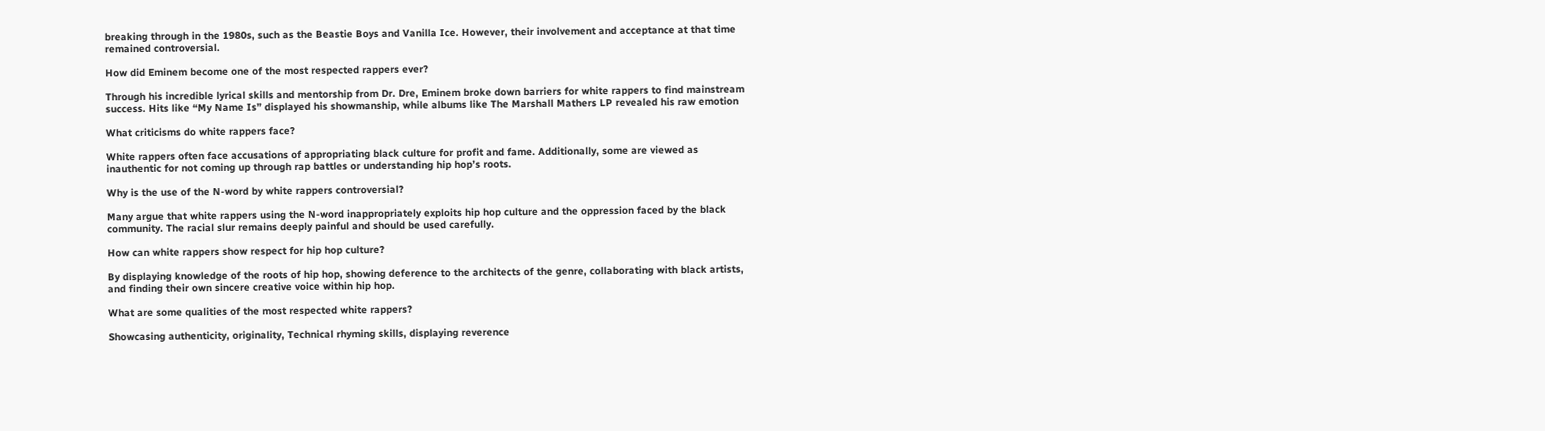breaking through in the 1980s, such as the Beastie Boys and Vanilla Ice. However, their involvement and acceptance at that time remained controversial.

How did Eminem become one of the most respected rappers ever?

Through his incredible lyrical skills and mentorship from Dr. Dre, Eminem broke down barriers for white rappers to find mainstream success. Hits like “My Name Is” displayed his showmanship, while albums like The Marshall Mathers LP revealed his raw emotion

What criticisms do white rappers face?

White rappers often face accusations of appropriating black culture for profit and fame. Additionally, some are viewed as inauthentic for not coming up through rap battles or understanding hip hop’s roots.

Why is the use of the N-word by white rappers controversial?

Many argue that white rappers using the N-word inappropriately exploits hip hop culture and the oppression faced by the black community. The racial slur remains deeply painful and should be used carefully.

How can white rappers show respect for hip hop culture?

By displaying knowledge of the roots of hip hop, showing deference to the architects of the genre, collaborating with black artists, and finding their own sincere creative voice within hip hop.

What are some qualities of the most respected white rappers?

Showcasing authenticity, originality, Technical rhyming skills, displaying reverence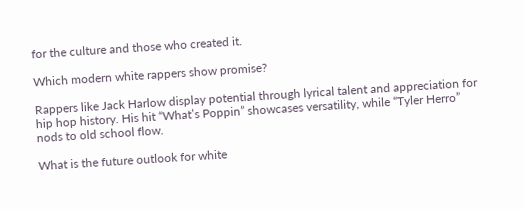for the culture and those who created it.

Which modern white rappers show promise?

Rappers like Jack Harlow display potential through lyrical talent and appreciation for hip hop history. His hit “What’s Poppin” showcases versatility, while “Tyler Herro” nods to old school flow.

What is the future outlook for white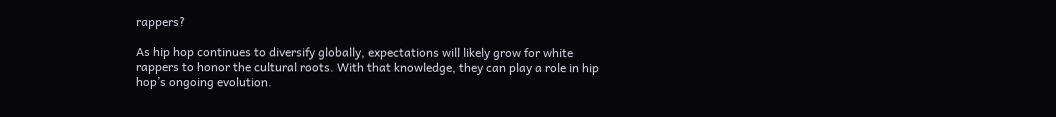rappers?

As hip hop continues to diversify globally, expectations will likely grow for white rappers to honor the cultural roots. With that knowledge, they can play a role in hip hop’s ongoing evolution.